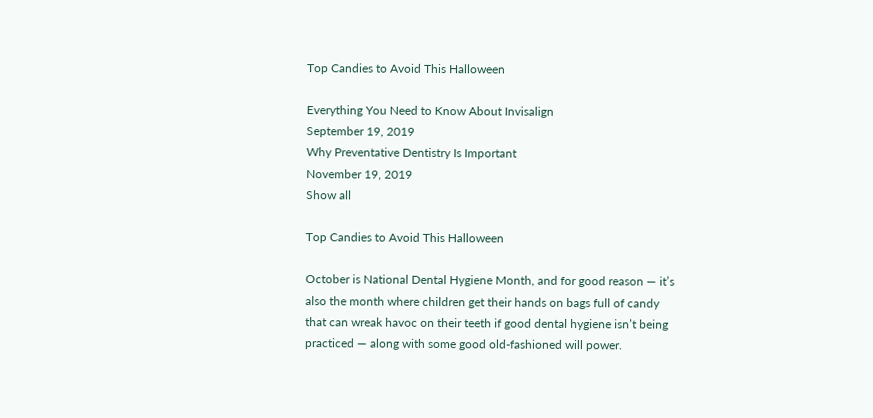Top Candies to Avoid This Halloween

Everything You Need to Know About Invisalign
September 19, 2019
Why Preventative Dentistry Is Important
November 19, 2019
Show all

Top Candies to Avoid This Halloween

October is National Dental Hygiene Month, and for good reason — it’s also the month where children get their hands on bags full of candy that can wreak havoc on their teeth if good dental hygiene isn’t being practiced — along with some good old-fashioned will power.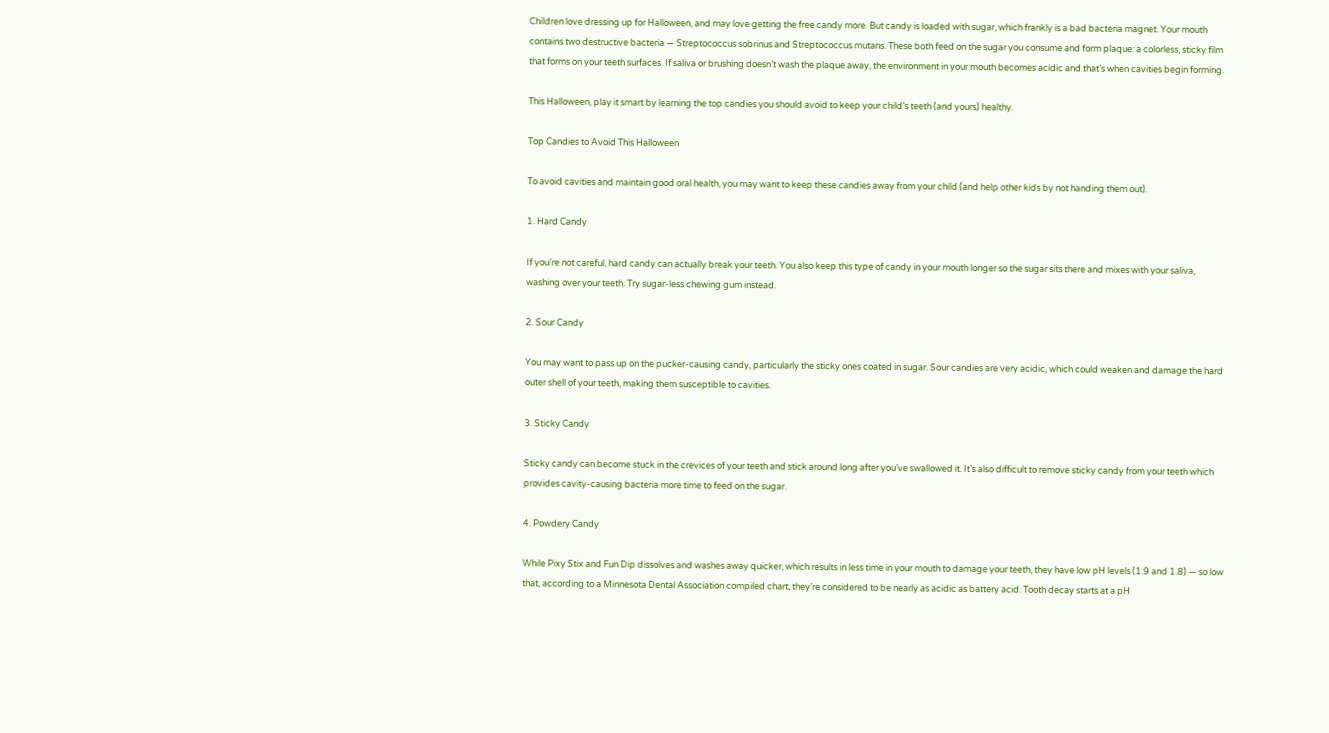Children love dressing up for Halloween, and may love getting the free candy more. But candy is loaded with sugar, which frankly is a bad bacteria magnet. Your mouth contains two destructive bacteria — Streptococcus sobrinus and Streptococcus mutans. These both feed on the sugar you consume and form plaque: a colorless, sticky film that forms on your teeth surfaces. If saliva or brushing doesn’t wash the plaque away, the environment in your mouth becomes acidic and that’s when cavities begin forming.

This Halloween, play it smart by learning the top candies you should avoid to keep your child’s teeth (and yours) healthy.

Top Candies to Avoid This Halloween

To avoid cavities and maintain good oral health, you may want to keep these candies away from your child (and help other kids by not handing them out).

1. Hard Candy

If you’re not careful, hard candy can actually break your teeth. You also keep this type of candy in your mouth longer so the sugar sits there and mixes with your saliva, washing over your teeth. Try sugar-less chewing gum instead.

2. Sour Candy

You may want to pass up on the pucker-causing candy, particularly the sticky ones coated in sugar. Sour candies are very acidic, which could weaken and damage the hard outer shell of your teeth, making them susceptible to cavities.

3. Sticky Candy

Sticky candy can become stuck in the crevices of your teeth and stick around long after you’ve swallowed it. It’s also difficult to remove sticky candy from your teeth which provides cavity-causing bacteria more time to feed on the sugar.

4. Powdery Candy

While Pixy Stix and Fun Dip dissolves and washes away quicker, which results in less time in your mouth to damage your teeth, they have low pH levels (1.9 and 1.8) — so low that, according to a Minnesota Dental Association compiled chart, they’re considered to be nearly as acidic as battery acid. Tooth decay starts at a pH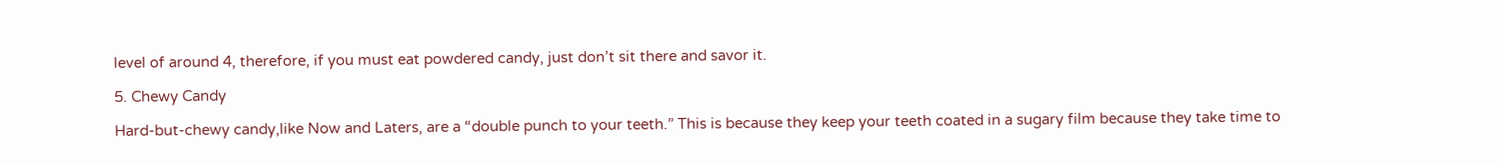level of around 4, therefore, if you must eat powdered candy, just don’t sit there and savor it.

5. Chewy Candy

Hard-but-chewy candy,like Now and Laters, are a “double punch to your teeth.” This is because they keep your teeth coated in a sugary film because they take time to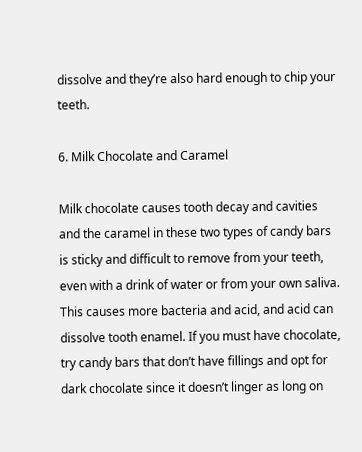dissolve and they’re also hard enough to chip your teeth.

6. Milk Chocolate and Caramel

Milk chocolate causes tooth decay and cavities and the caramel in these two types of candy bars is sticky and difficult to remove from your teeth, even with a drink of water or from your own saliva. This causes more bacteria and acid, and acid can dissolve tooth enamel. If you must have chocolate, try candy bars that don’t have fillings and opt for dark chocolate since it doesn’t linger as long on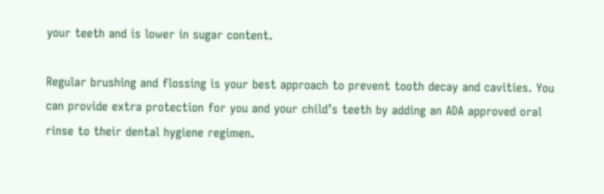your teeth and is lower in sugar content.

Regular brushing and flossing is your best approach to prevent tooth decay and cavities. You can provide extra protection for you and your child’s teeth by adding an ADA approved oral rinse to their dental hygiene regimen.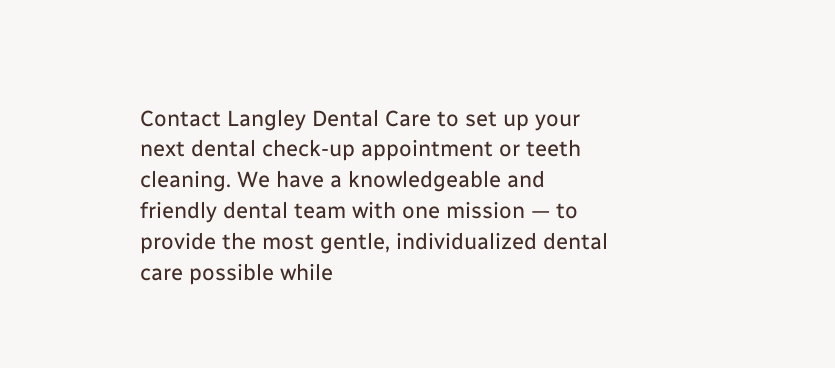Contact Langley Dental Care to set up your next dental check-up appointment or teeth cleaning. We have a knowledgeable and friendly dental team with one mission — to provide the most gentle, individualized dental care possible while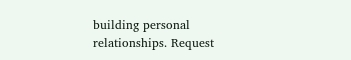building personal relationships. Request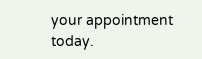your appointment today.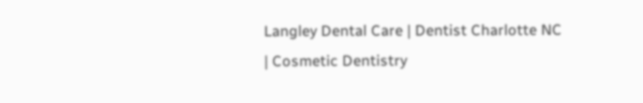Langley Dental Care | Dentist Charlotte NC | Cosmetic Dentistry